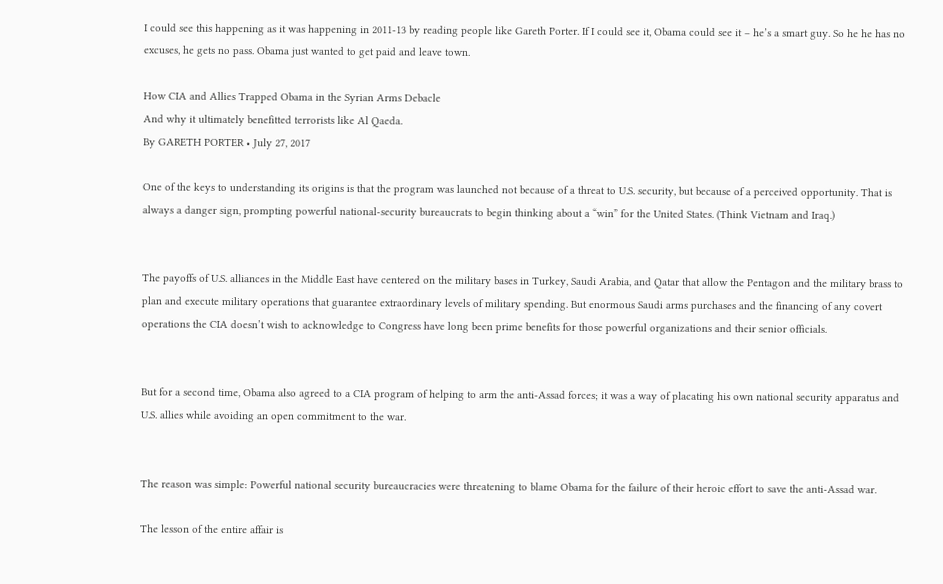I could see this happening as it was happening in 2011-13 by reading people like Gareth Porter. If I could see it, Obama could see it – he’s a smart guy. So he he has no excuses, he gets no pass. Obama just wanted to get paid and leave town.

How CIA and Allies Trapped Obama in the Syrian Arms Debacle
And why it ultimately benefitted terrorists like Al Qaeda.
By GARETH PORTER • July 27, 2017

One of the keys to understanding its origins is that the program was launched not because of a threat to U.S. security, but because of a perceived opportunity. That is always a danger sign, prompting powerful national-security bureaucrats to begin thinking about a “win” for the United States. (Think Vietnam and Iraq.)


The payoffs of U.S. alliances in the Middle East have centered on the military bases in Turkey, Saudi Arabia, and Qatar that allow the Pentagon and the military brass to plan and execute military operations that guarantee extraordinary levels of military spending. But enormous Saudi arms purchases and the financing of any covert operations the CIA doesn’t wish to acknowledge to Congress have long been prime benefits for those powerful organizations and their senior officials.


But for a second time, Obama also agreed to a CIA program of helping to arm the anti-Assad forces; it was a way of placating his own national security apparatus and U.S. allies while avoiding an open commitment to the war.


The reason was simple: Powerful national security bureaucracies were threatening to blame Obama for the failure of their heroic effort to save the anti-Assad war.

The lesson of the entire affair is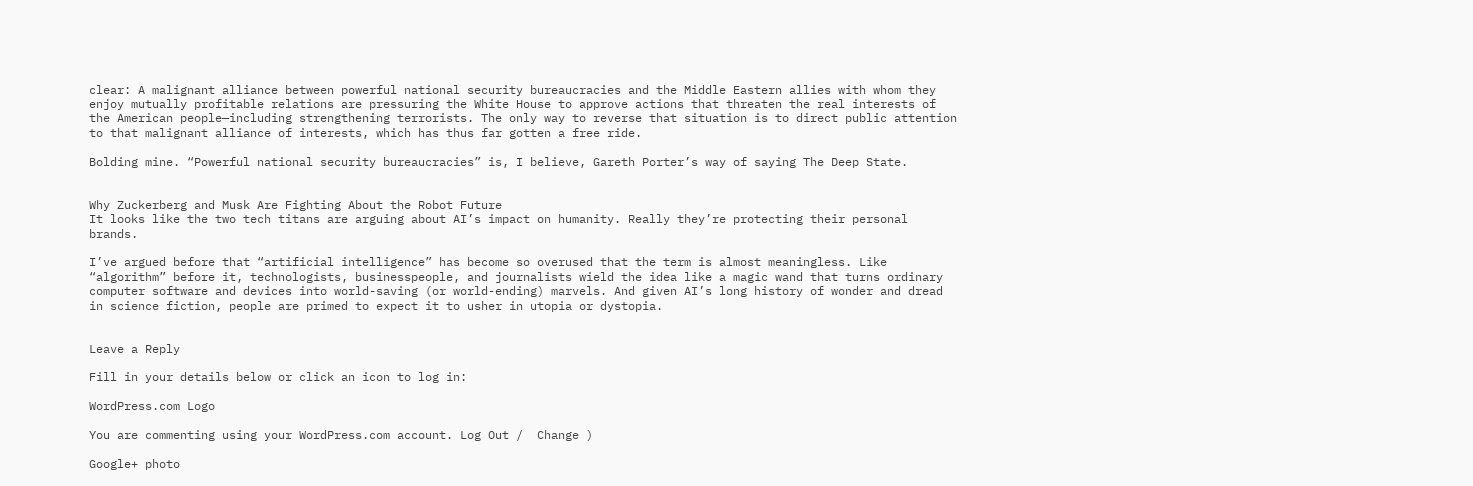clear: A malignant alliance between powerful national security bureaucracies and the Middle Eastern allies with whom they enjoy mutually profitable relations are pressuring the White House to approve actions that threaten the real interests of the American people—including strengthening terrorists. The only way to reverse that situation is to direct public attention to that malignant alliance of interests, which has thus far gotten a free ride.

Bolding mine. “Powerful national security bureaucracies” is, I believe, Gareth Porter’s way of saying The Deep State.


Why Zuckerberg and Musk Are Fighting About the Robot Future
It looks like the two tech titans are arguing about AI’s impact on humanity. Really they’re protecting their personal brands.

I’ve argued before that “artificial intelligence” has become so overused that the term is almost meaningless. Like “algorithm” before it, technologists, businesspeople, and journalists wield the idea like a magic wand that turns ordinary computer software and devices into world-saving (or world-ending) marvels. And given AI’s long history of wonder and dread in science fiction, people are primed to expect it to usher in utopia or dystopia.


Leave a Reply

Fill in your details below or click an icon to log in:

WordPress.com Logo

You are commenting using your WordPress.com account. Log Out /  Change )

Google+ photo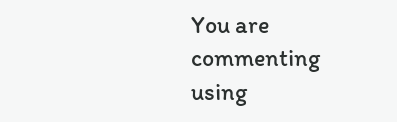You are commenting using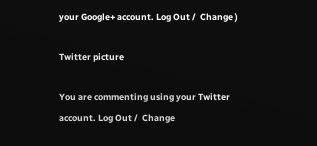your Google+ account. Log Out /  Change )

Twitter picture

You are commenting using your Twitter account. Log Out /  Change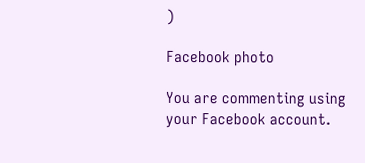)

Facebook photo

You are commenting using your Facebook account.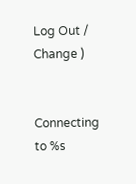Log Out /  Change )


Connecting to %s